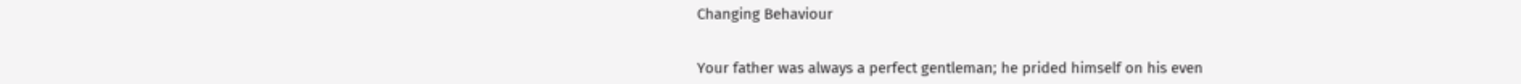Changing Behaviour


Your father was always a perfect gentleman; he prided himself on his even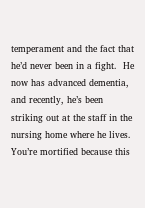temperament and the fact that he’d never been in a fight.  He now has advanced dementia, and recently, he’s been striking out at the staff in the nursing home where he lives. You’re mortified because this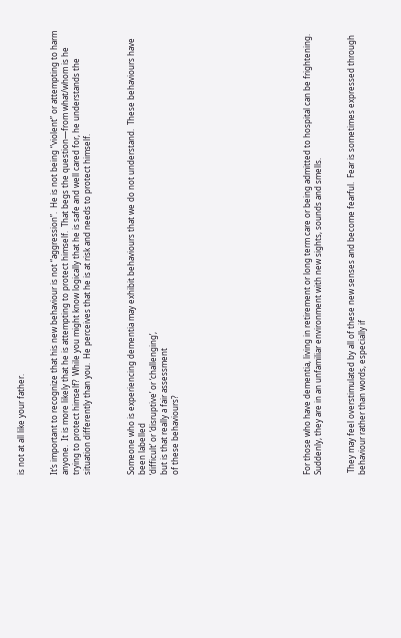is not at all like your father.


It’s important to recognize that his new behaviour is not “aggression”.  He is not being “violent” or attempting to harm anyone.  It is more likely that he is attempting to protect himself.  That begs the question—from what/whom is he trying to protect himself?  While you might know logically that he is safe and well cared for, he understands the situation differently than you.  He perceives that he is at risk and needs to protect himself.



Someone who is experiencing dementia may exhibit behaviours that we do not understand.  These behaviours have been labelled
‘difficult’ or ‘disruptive’ or ‘challenging’,
but is that really a fair assessment
of these behaviours?











For those who have dementia, living in retirement or long term care or being admitted to hospital can be frightening.  Suddenly, they are in an unfamiliar environment with new sights, sounds and smells.


 They may feel overstimulated by all of these new senses and become fearful.  Fear is sometimes expressed through behaviour rather than words, especially if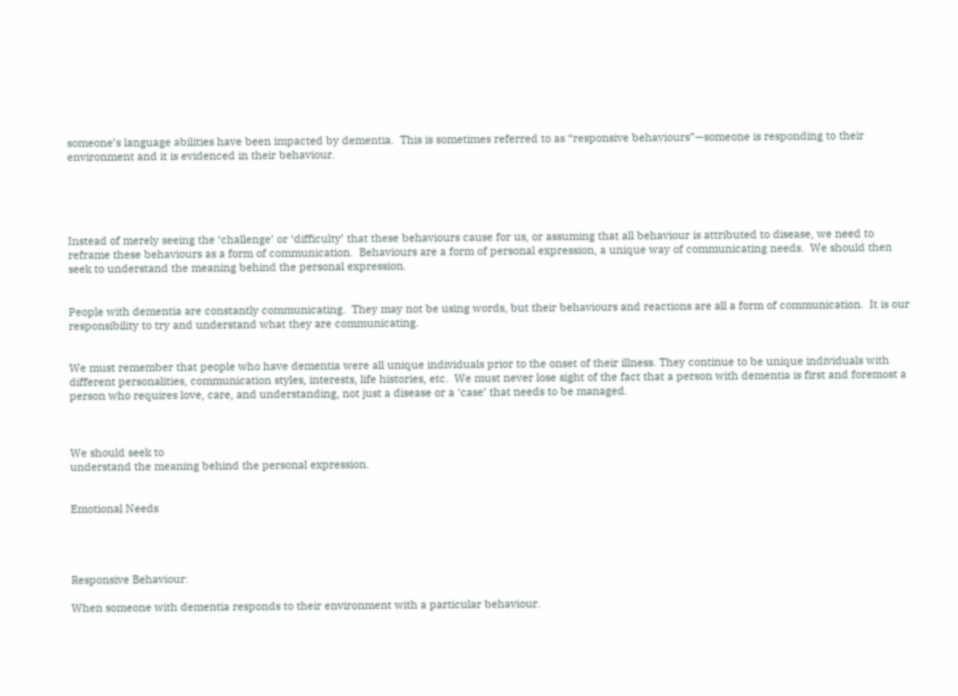someone’s language abilities have been impacted by dementia.  This is sometimes referred to as “responsive behaviours”—someone is responding to their environment and it is evidenced in their behaviour.





Instead of merely seeing the ‘challenge’ or ‘difficulty’ that these behaviours cause for us, or assuming that all behaviour is attributed to disease, we need to reframe these behaviours as a form of communication.  Behaviours are a form of personal expression, a unique way of communicating needs.  We should then seek to understand the meaning behind the personal expression.


People with dementia are constantly communicating.  They may not be using words, but their behaviours and reactions are all a form of communication.  It is our responsibility to try and understand what they are communicating.


We must remember that people who have dementia were all unique individuals prior to the onset of their illness. They continue to be unique individuals with different personalities, communication styles, interests, life histories, etc.  We must never lose sight of the fact that a person with dementia is first and foremost a person who requires love, care, and understanding, not just a disease or a ‘case’ that needs to be managed.



We should seek to
understand the meaning behind the personal expression.


Emotional Needs




Responsive Behaviour:

When someone with dementia responds to their environment with a particular behaviour.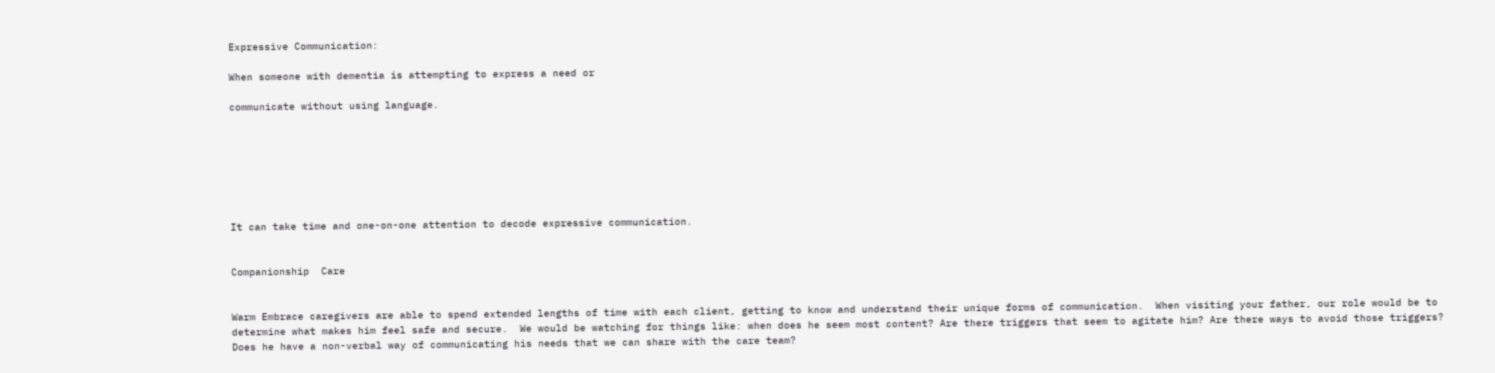Expressive Communication:

When someone with dementia is attempting to express a need or

communicate without using language.







It can take time and one-on-one attention to decode expressive communication.


Companionship  Care


Warm Embrace caregivers are able to spend extended lengths of time with each client, getting to know and understand their unique forms of communication.  When visiting your father, our role would be to determine what makes him feel safe and secure.  We would be watching for things like: when does he seem most content? Are there triggers that seem to agitate him? Are there ways to avoid those triggers? Does he have a non-verbal way of communicating his needs that we can share with the care team?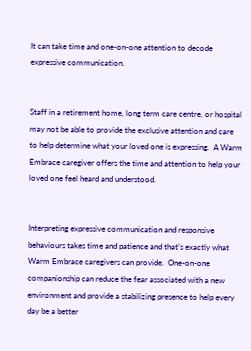It can take time and one-on-one attention to decode expressive communication.


Staff in a retirement home, long term care centre, or hospital may not be able to provide the exclusive attention and care to help determine what your loved one is expressing.  A Warm Embrace caregiver offers the time and attention to help your loved one feel heard and understood.


Interpreting expressive communication and responsive behaviours takes time and patience and that’s exactly what Warm Embrace caregivers can provide.  One-on-one companionship can reduce the fear associated with a new environment and provide a stabilizing presence to help every day be a better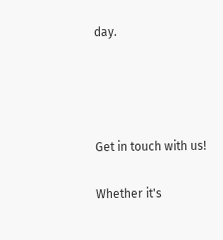day.




Get in touch with us!

Whether it's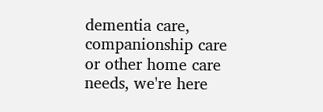dementia care, companionship care
or other home care needs, we're here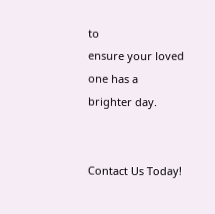to
ensure your loved one has a brighter day.


Contact Us Today!